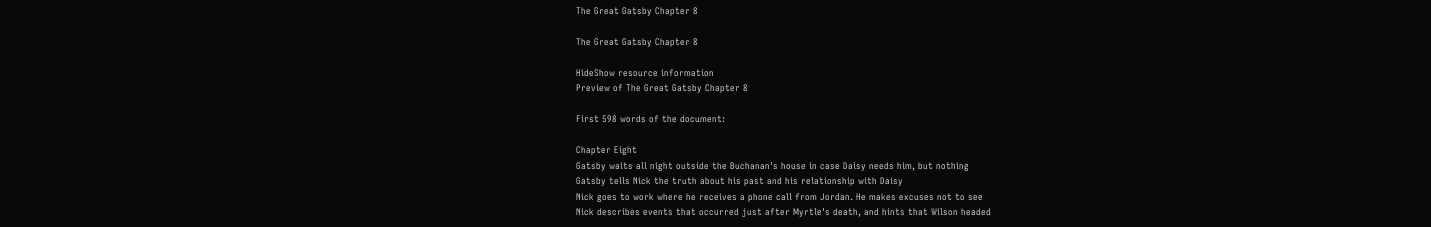The Great Gatsby Chapter 8

The Great Gatsby Chapter 8

HideShow resource information
Preview of The Great Gatsby Chapter 8

First 598 words of the document:

Chapter Eight
Gatsby waits all night outside the Buchanan's house in case Daisy needs him, but nothing
Gatsby tells Nick the truth about his past and his relationship with Daisy
Nick goes to work where he receives a phone call from Jordan. He makes excuses not to see
Nick describes events that occurred just after Myrtle's death, and hints that Wilson headed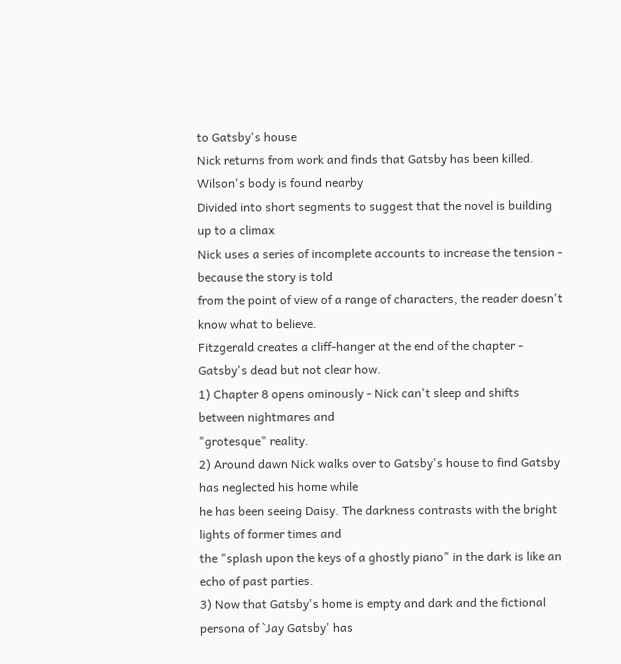to Gatsby's house
Nick returns from work and finds that Gatsby has been killed. Wilson's body is found nearby
Divided into short segments to suggest that the novel is building up to a climax
Nick uses a series of incomplete accounts to increase the tension - because the story is told
from the point of view of a range of characters, the reader doesn't know what to believe.
Fitzgerald creates a cliff-hanger at the end of the chapter - Gatsby's dead but not clear how.
1) Chapter 8 opens ominously - Nick can't sleep and shifts between nightmares and
"grotesque" reality.
2) Around dawn Nick walks over to Gatsby's house to find Gatsby has neglected his home while
he has been seeing Daisy. The darkness contrasts with the bright lights of former times and
the "splash upon the keys of a ghostly piano" in the dark is like an echo of past parties.
3) Now that Gatsby's home is empty and dark and the fictional persona of `Jay Gatsby' has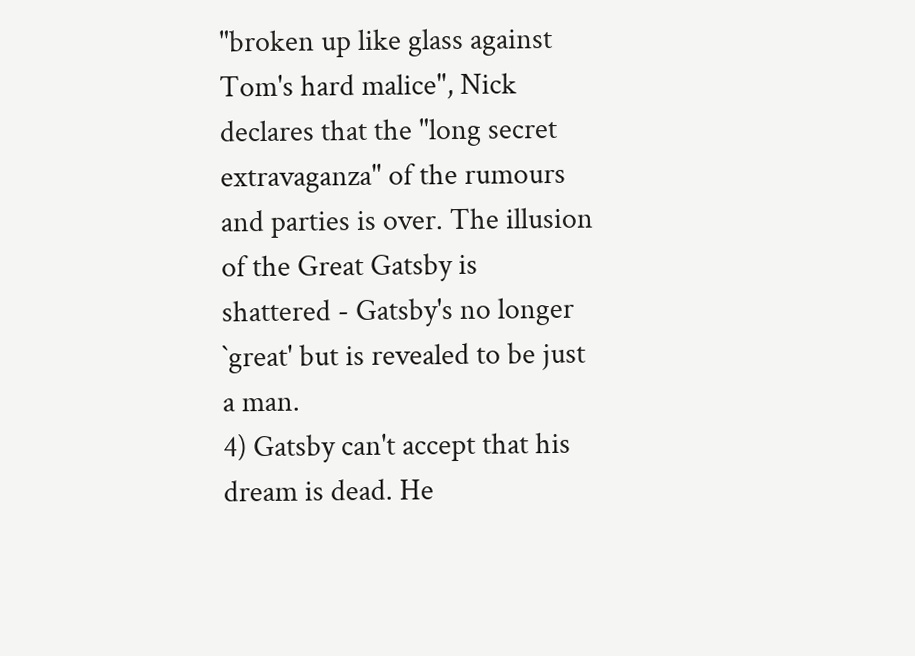"broken up like glass against Tom's hard malice", Nick declares that the "long secret
extravaganza" of the rumours and parties is over. The illusion of the Great Gatsby is
shattered - Gatsby's no longer `great' but is revealed to be just a man.
4) Gatsby can't accept that his dream is dead. He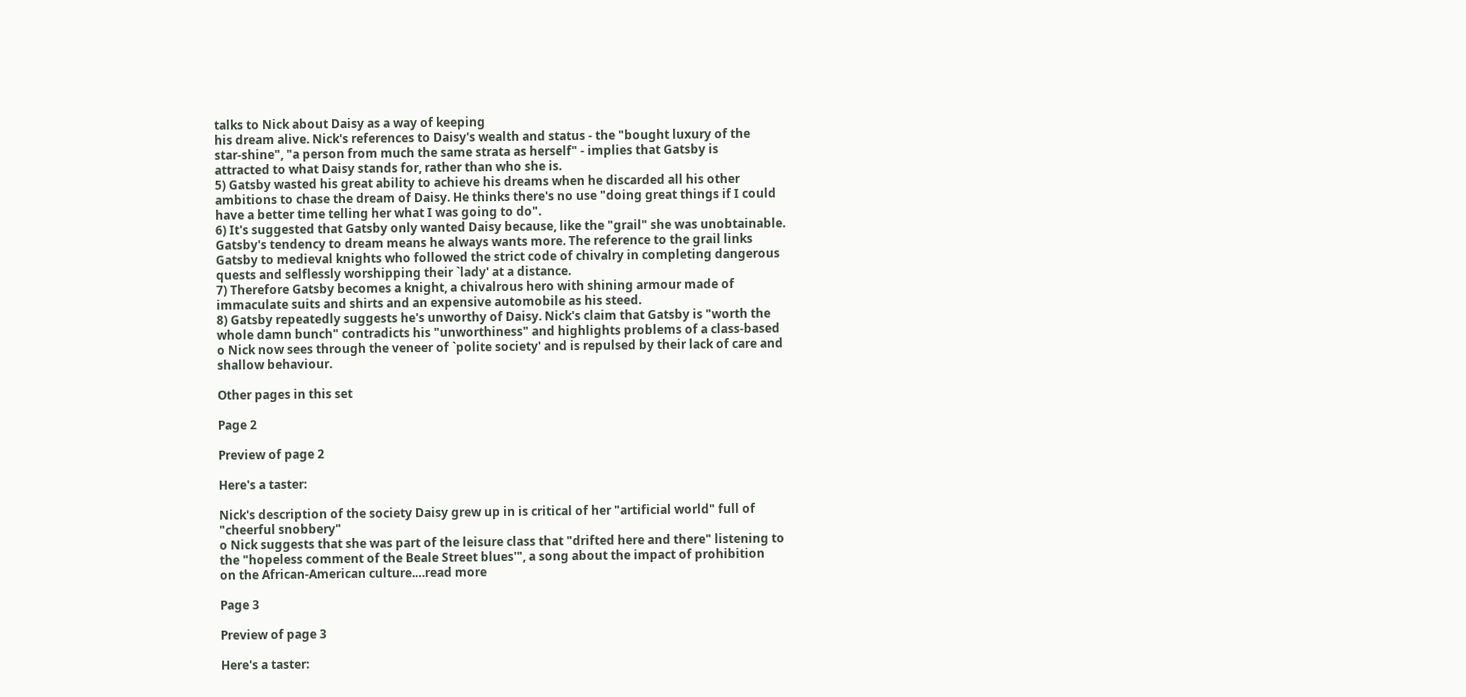talks to Nick about Daisy as a way of keeping
his dream alive. Nick's references to Daisy's wealth and status - the "bought luxury of the
star-shine", "a person from much the same strata as herself" - implies that Gatsby is
attracted to what Daisy stands for, rather than who she is.
5) Gatsby wasted his great ability to achieve his dreams when he discarded all his other
ambitions to chase the dream of Daisy. He thinks there's no use "doing great things if I could
have a better time telling her what I was going to do".
6) It's suggested that Gatsby only wanted Daisy because, like the "grail" she was unobtainable.
Gatsby's tendency to dream means he always wants more. The reference to the grail links
Gatsby to medieval knights who followed the strict code of chivalry in completing dangerous
quests and selflessly worshipping their `lady' at a distance.
7) Therefore Gatsby becomes a knight, a chivalrous hero with shining armour made of
immaculate suits and shirts and an expensive automobile as his steed.
8) Gatsby repeatedly suggests he's unworthy of Daisy. Nick's claim that Gatsby is "worth the
whole damn bunch" contradicts his "unworthiness" and highlights problems of a class-based
o Nick now sees through the veneer of `polite society' and is repulsed by their lack of care and
shallow behaviour.

Other pages in this set

Page 2

Preview of page 2

Here's a taster:

Nick's description of the society Daisy grew up in is critical of her "artificial world" full of
"cheerful snobbery"
o Nick suggests that she was part of the leisure class that "drifted here and there" listening to
the "hopeless comment of the Beale Street blues'", a song about the impact of prohibition
on the African-American culture.…read more

Page 3

Preview of page 3

Here's a taster: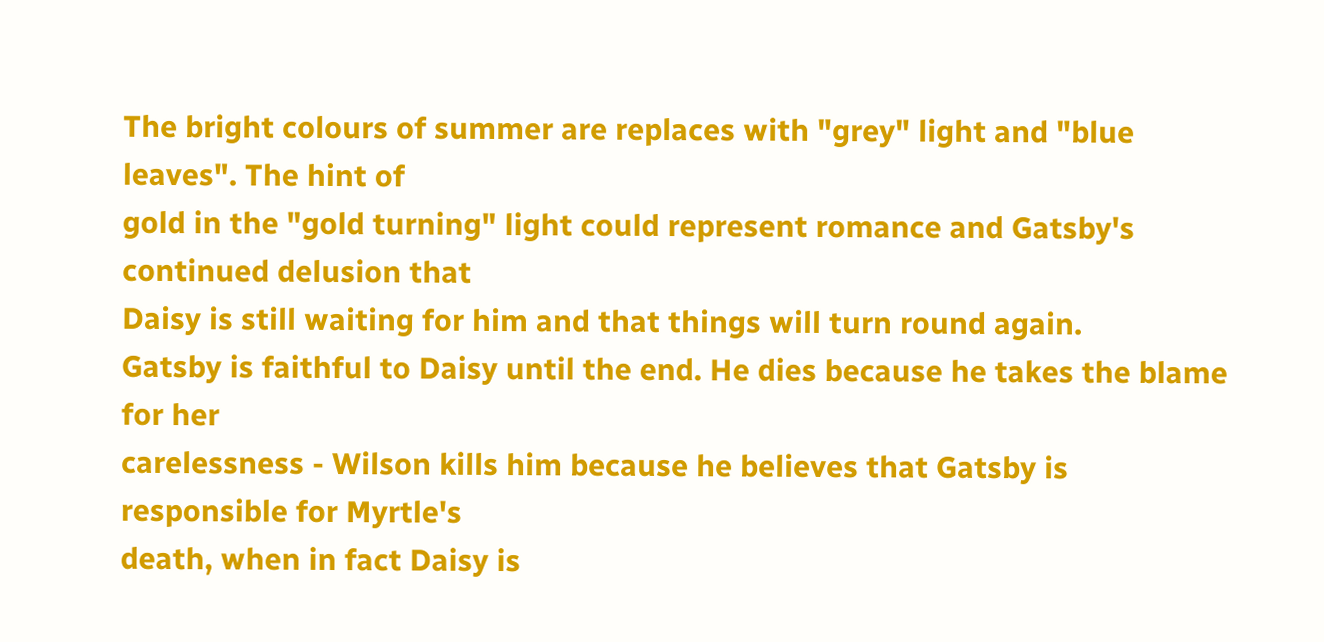The bright colours of summer are replaces with "grey" light and "blue leaves". The hint of
gold in the "gold turning" light could represent romance and Gatsby's continued delusion that
Daisy is still waiting for him and that things will turn round again.
Gatsby is faithful to Daisy until the end. He dies because he takes the blame for her
carelessness - Wilson kills him because he believes that Gatsby is responsible for Myrtle's
death, when in fact Daisy is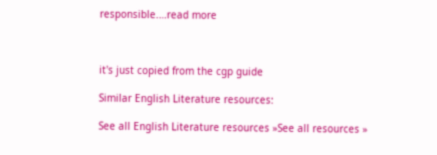responsible.…read more



it's just copied from the cgp guide

Similar English Literature resources:

See all English Literature resources »See all resources »